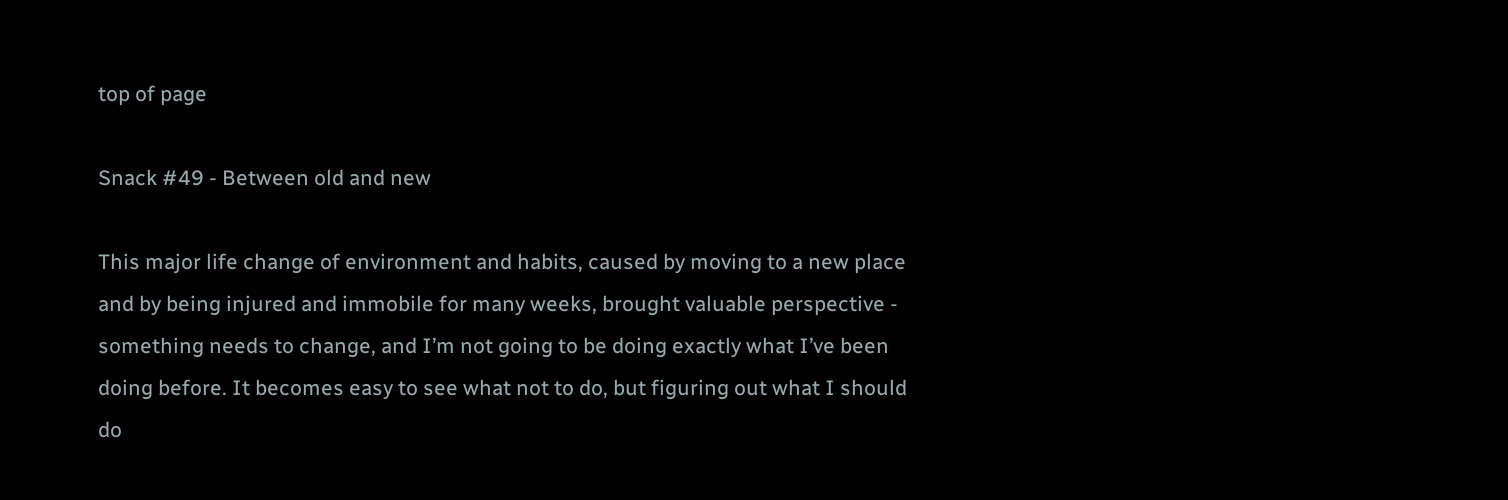top of page

Snack #49 - Between old and new

This major life change of environment and habits, caused by moving to a new place and by being injured and immobile for many weeks, brought valuable perspective - something needs to change, and I’m not going to be doing exactly what I’ve been doing before. It becomes easy to see what not to do, but figuring out what I should do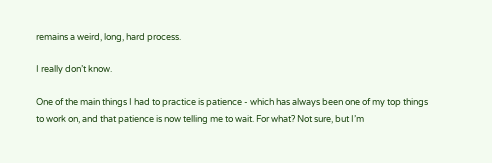remains a weird, long, hard process.

I really don’t know.

One of the main things I had to practice is patience - which has always been one of my top things to work on, and that patience is now telling me to wait. For what? Not sure, but I’m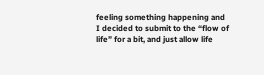feeling something happening and I decided to submit to the “flow of life” for a bit, and just allow life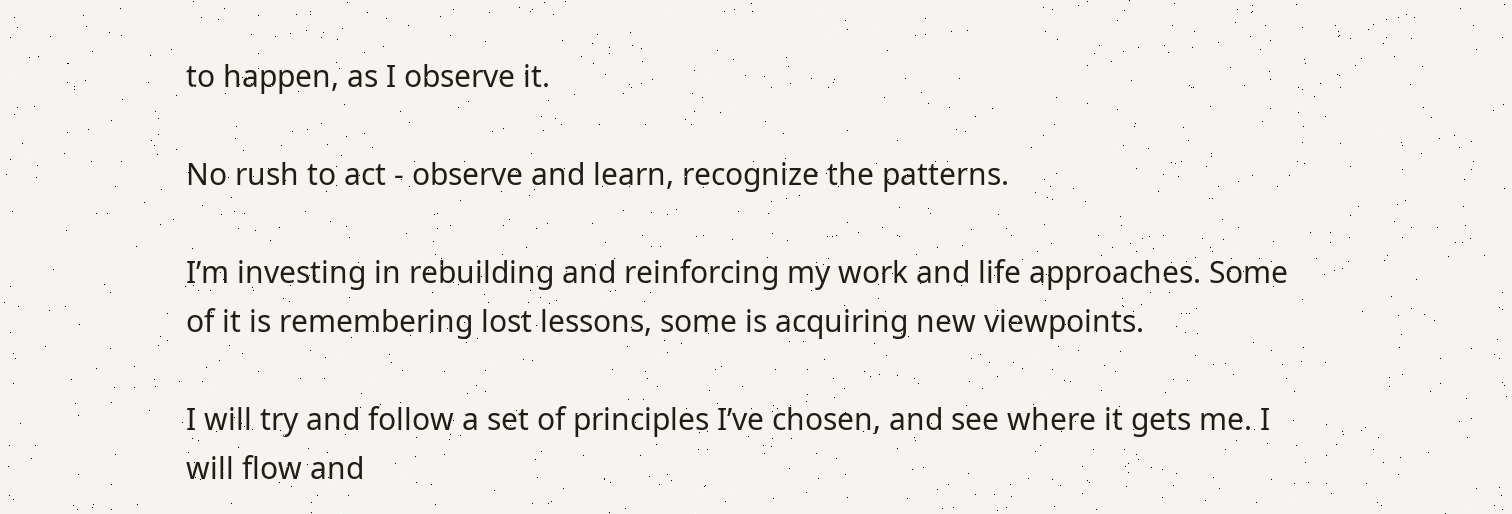to happen, as I observe it.

No rush to act - observe and learn, recognize the patterns.

I’m investing in rebuilding and reinforcing my work and life approaches. Some of it is remembering lost lessons, some is acquiring new viewpoints.

I will try and follow a set of principles I’ve chosen, and see where it gets me. I will flow and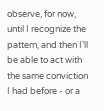observe, for now, until I recognize the pattern, and then I’ll be able to act with the same conviction I had before - or a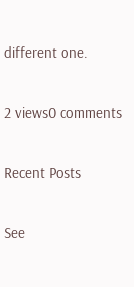different one.

2 views0 comments

Recent Posts

See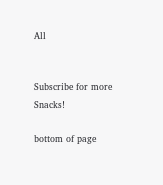All


Subscribe for more Snacks!

bottom of page